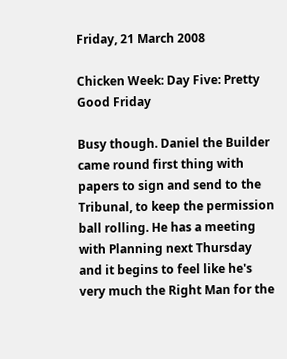Friday, 21 March 2008

Chicken Week: Day Five: Pretty Good Friday

Busy though. Daniel the Builder came round first thing with papers to sign and send to the Tribunal, to keep the permission ball rolling. He has a meeting with Planning next Thursday and it begins to feel like he's very much the Right Man for the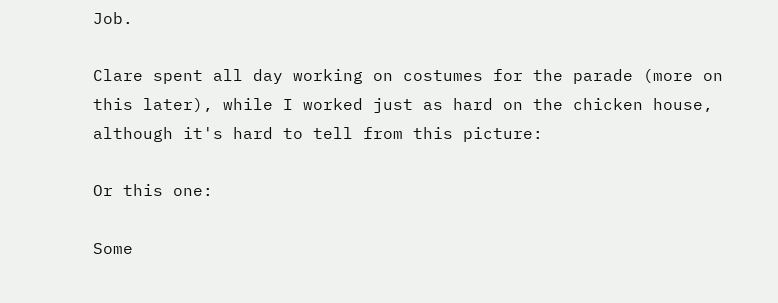Job.

Clare spent all day working on costumes for the parade (more on this later), while I worked just as hard on the chicken house, although it's hard to tell from this picture:

Or this one:

Some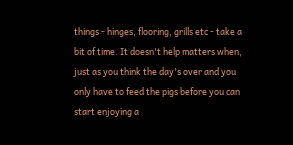things - hinges, flooring, grills etc - take a bit of time. It doesn't help matters when, just as you think the day's over and you only have to feed the pigs before you can start enjoying a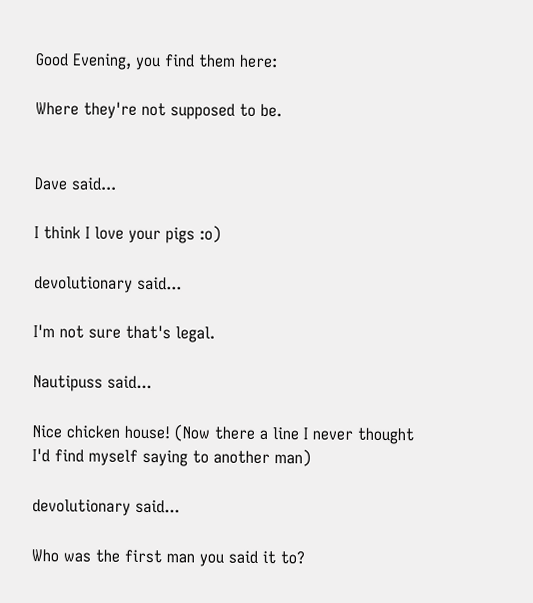Good Evening, you find them here:

Where they're not supposed to be.


Dave said...

I think I love your pigs :o)

devolutionary said...

I'm not sure that's legal.

Nautipuss said...

Nice chicken house! (Now there a line I never thought I'd find myself saying to another man)

devolutionary said...

Who was the first man you said it to?